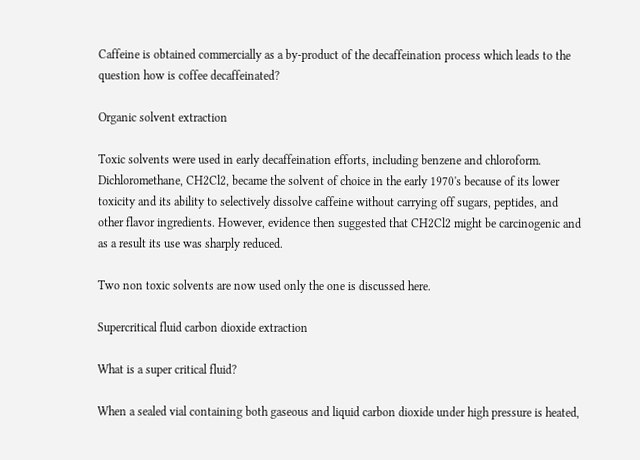Caffeine is obtained commercially as a by-product of the decaffeination process which leads to the question how is coffee decaffeinated?

Organic solvent extraction

Toxic solvents were used in early decaffeination efforts, including benzene and chloroform. Dichloromethane, CH2Cl2, became the solvent of choice in the early 1970's because of its lower toxicity and its ability to selectively dissolve caffeine without carrying off sugars, peptides, and other flavor ingredients. However, evidence then suggested that CH2Cl2 might be carcinogenic and as a result its use was sharply reduced.

Two non toxic solvents are now used only the one is discussed here.

Supercritical fluid carbon dioxide extraction

What is a super critical fluid?

When a sealed vial containing both gaseous and liquid carbon dioxide under high pressure is heated,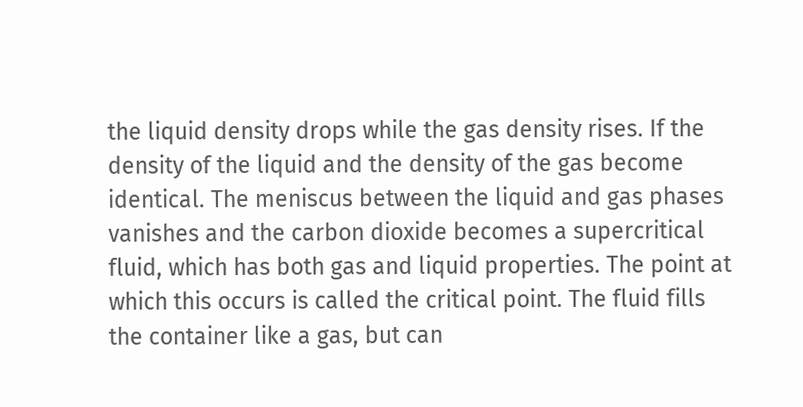the liquid density drops while the gas density rises. If the density of the liquid and the density of the gas become identical. The meniscus between the liquid and gas phases vanishes and the carbon dioxide becomes a supercritical fluid, which has both gas and liquid properties. The point at which this occurs is called the critical point. The fluid fills the container like a gas, but can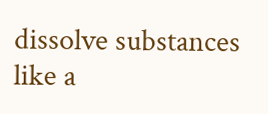dissolve substances like a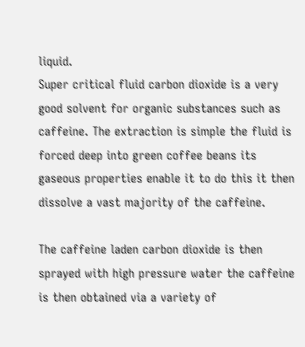liquid.
Super critical fluid carbon dioxide is a very good solvent for organic substances such as caffeine. The extraction is simple the fluid is forced deep into green coffee beans its gaseous properties enable it to do this it then dissolve a vast majority of the caffeine.

The caffeine laden carbon dioxide is then sprayed with high pressure water the caffeine is then obtained via a variety of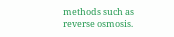methods such as reverse osmosis.